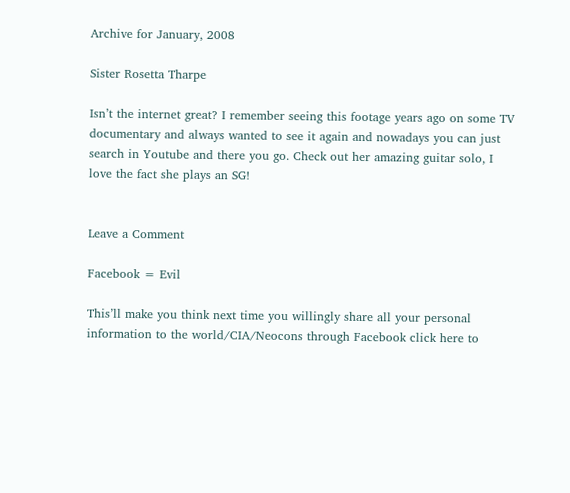Archive for January, 2008

Sister Rosetta Tharpe

Isn’t the internet great? I remember seeing this footage years ago on some TV documentary and always wanted to see it again and nowadays you can just search in Youtube and there you go. Check out her amazing guitar solo, I love the fact she plays an SG!


Leave a Comment

Facebook = Evil

This’ll make you think next time you willingly share all your personal information to the world/CIA/Neocons through Facebook click here to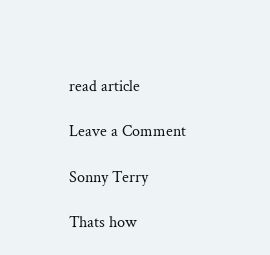read article

Leave a Comment

Sonny Terry

Thats how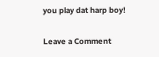you play dat harp boy!

Leave a Comment